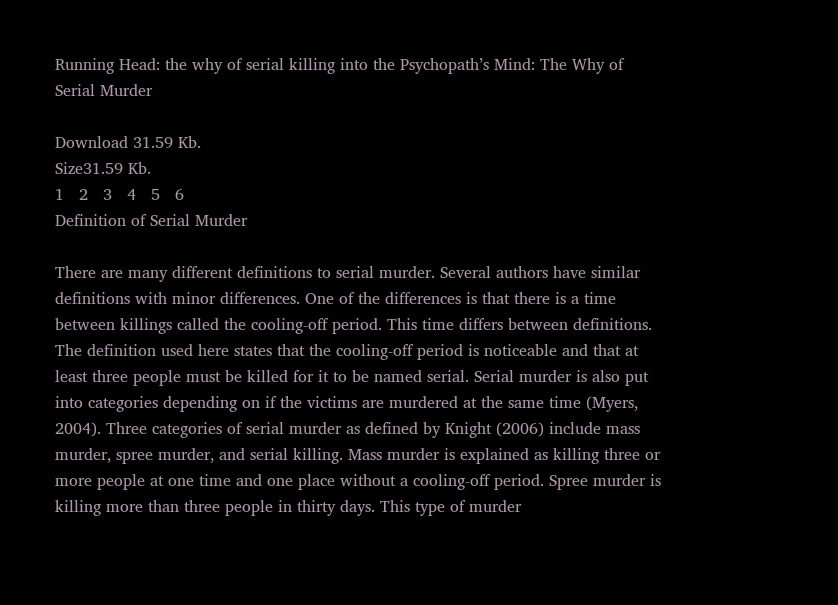Running Head: the why of serial killing into the Psychopath’s Mind: The Why of Serial Murder

Download 31.59 Kb.
Size31.59 Kb.
1   2   3   4   5   6
Definition of Serial Murder

There are many different definitions to serial murder. Several authors have similar definitions with minor differences. One of the differences is that there is a time between killings called the cooling-off period. This time differs between definitions. The definition used here states that the cooling-off period is noticeable and that at least three people must be killed for it to be named serial. Serial murder is also put into categories depending on if the victims are murdered at the same time (Myers, 2004). Three categories of serial murder as defined by Knight (2006) include mass murder, spree murder, and serial killing. Mass murder is explained as killing three or more people at one time and one place without a cooling-off period. Spree murder is killing more than three people in thirty days. This type of murder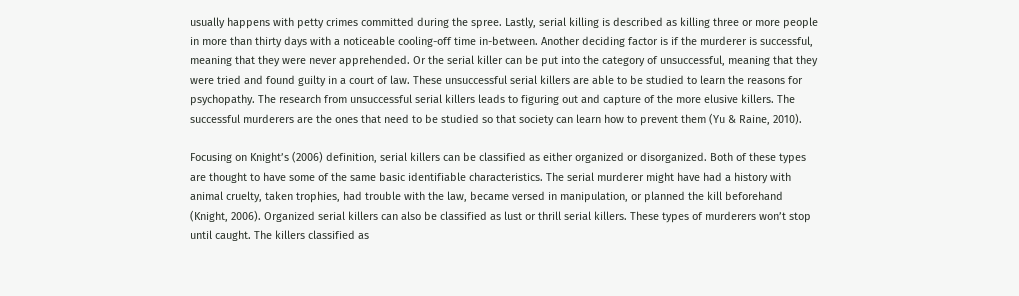usually happens with petty crimes committed during the spree. Lastly, serial killing is described as killing three or more people in more than thirty days with a noticeable cooling-off time in-between. Another deciding factor is if the murderer is successful, meaning that they were never apprehended. Or the serial killer can be put into the category of unsuccessful, meaning that they were tried and found guilty in a court of law. These unsuccessful serial killers are able to be studied to learn the reasons for psychopathy. The research from unsuccessful serial killers leads to figuring out and capture of the more elusive killers. The successful murderers are the ones that need to be studied so that society can learn how to prevent them (Yu & Raine, 2010).

Focusing on Knight’s (2006) definition, serial killers can be classified as either organized or disorganized. Both of these types are thought to have some of the same basic identifiable characteristics. The serial murderer might have had a history with animal cruelty, taken trophies, had trouble with the law, became versed in manipulation, or planned the kill beforehand (Knight, 2006). Organized serial killers can also be classified as lust or thrill serial killers. These types of murderers won’t stop until caught. The killers classified as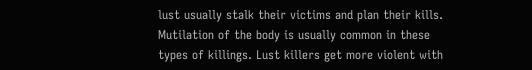lust usually stalk their victims and plan their kills. Mutilation of the body is usually common in these types of killings. Lust killers get more violent with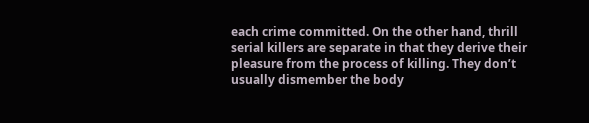each crime committed. On the other hand, thrill serial killers are separate in that they derive their pleasure from the process of killing. They don’t usually dismember the body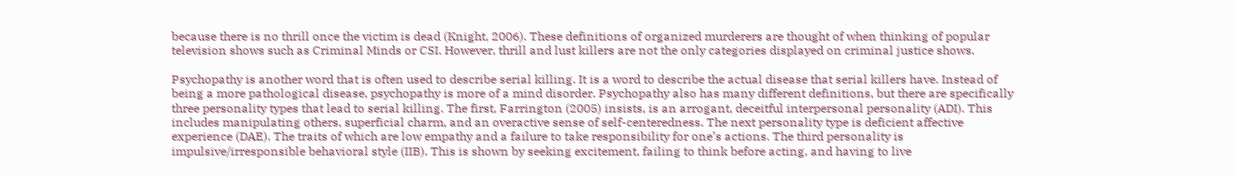because there is no thrill once the victim is dead (Knight, 2006). These definitions of organized murderers are thought of when thinking of popular television shows such as Criminal Minds or CSI. However, thrill and lust killers are not the only categories displayed on criminal justice shows.

Psychopathy is another word that is often used to describe serial killing. It is a word to describe the actual disease that serial killers have. Instead of being a more pathological disease, psychopathy is more of a mind disorder. Psychopathy also has many different definitions, but there are specifically three personality types that lead to serial killing. The first, Farrington (2005) insists, is an arrogant, deceitful interpersonal personality (ADI). This includes manipulating others, superficial charm, and an overactive sense of self-centeredness. The next personality type is deficient affective experience (DAE). The traits of which are low empathy and a failure to take responsibility for one’s actions. The third personality is impulsive/irresponsible behavioral style (IIB). This is shown by seeking excitement, failing to think before acting, and having to live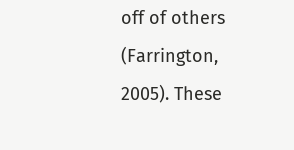off of others (Farrington, 2005). These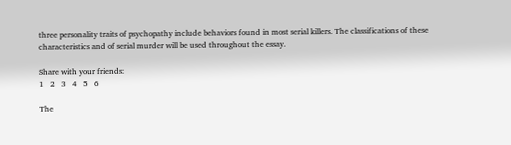three personality traits of psychopathy include behaviors found in most serial killers. The classifications of these characteristics and of serial murder will be used throughout the essay.

Share with your friends:
1   2   3   4   5   6

The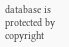database is protected by copyright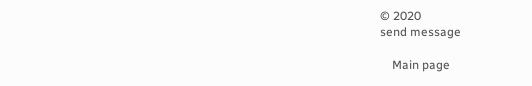© 2020
send message

    Main page